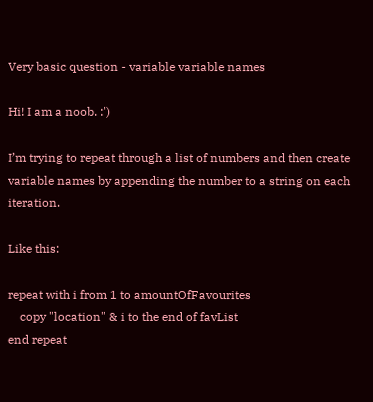Very basic question - variable variable names

Hi! I am a noob. :')

I’m trying to repeat through a list of numbers and then create variable names by appending the number to a string on each iteration.

Like this:

repeat with i from 1 to amountOfFavourites
    copy "location" & i to the end of favList
end repeat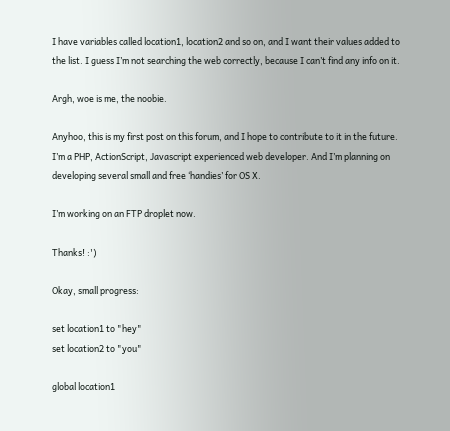I have variables called location1, location2 and so on, and I want their values added to the list. I guess I’m not searching the web correctly, because I can’t find any info on it.

Argh, woe is me, the noobie.

Anyhoo, this is my first post on this forum, and I hope to contribute to it in the future. I’m a PHP, ActionScript, Javascript experienced web developer. And I’m planning on developing several small and free ‘handies’ for OS X.

I’m working on an FTP droplet now.

Thanks! :')

Okay, small progress:

set location1 to "hey"
set location2 to "you"

global location1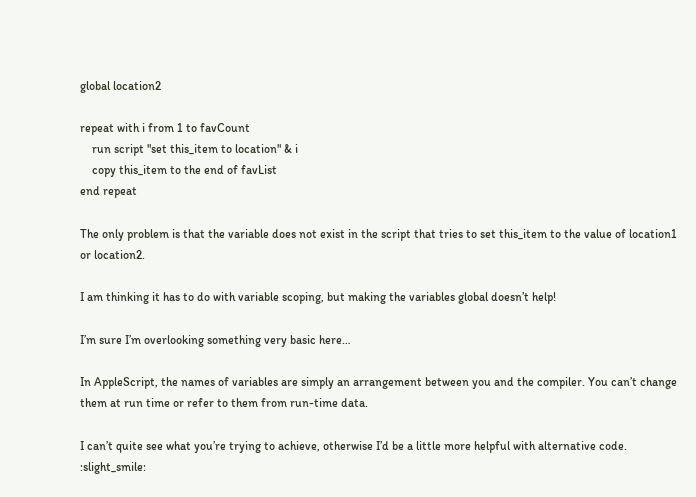global location2

repeat with i from 1 to favCount
    run script "set this_item to location" & i
    copy this_item to the end of favList
end repeat

The only problem is that the variable does not exist in the script that tries to set this_item to the value of location1 or location2.

I am thinking it has to do with variable scoping, but making the variables global doesn’t help!

I’m sure I’m overlooking something very basic here…

In AppleScript, the names of variables are simply an arrangement between you and the compiler. You can’t change them at run time or refer to them from run-time data.

I can’t quite see what you’re trying to achieve, otherwise I’d be a little more helpful with alternative code. :slight_smile: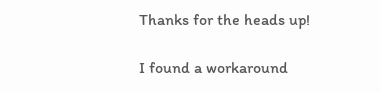Thanks for the heads up!

I found a workaround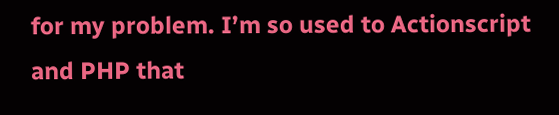for my problem. I’m so used to Actionscript and PHP that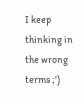I keep thinking in the wrong terms ;')